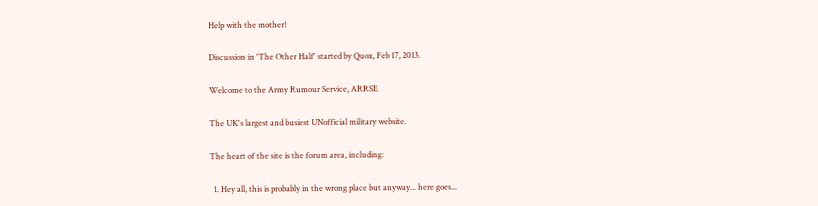Help with the mother!

Discussion in 'The Other Half' started by Quox, Feb 17, 2013.

Welcome to the Army Rumour Service, ARRSE

The UK's largest and busiest UNofficial military website.

The heart of the site is the forum area, including:

  1. Hey all, this is probably in the wrong place but anyway... here goes...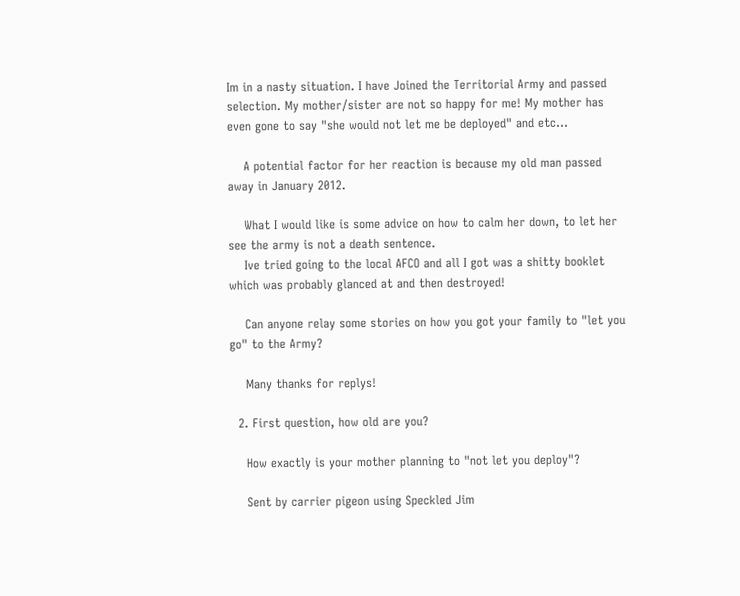Im in a nasty situation. I have Joined the Territorial Army and passed selection. My mother/sister are not so happy for me! My mother has even gone to say "she would not let me be deployed" and etc...

    A potential factor for her reaction is because my old man passed away in January 2012.

    What I would like is some advice on how to calm her down, to let her see the army is not a death sentence.
    Ive tried going to the local AFCO and all I got was a shitty booklet which was probably glanced at and then destroyed!

    Can anyone relay some stories on how you got your family to "let you go" to the Army?

    Many thanks for replys!

  2. First question, how old are you?

    How exactly is your mother planning to "not let you deploy"?

    Sent by carrier pigeon using Speckled Jim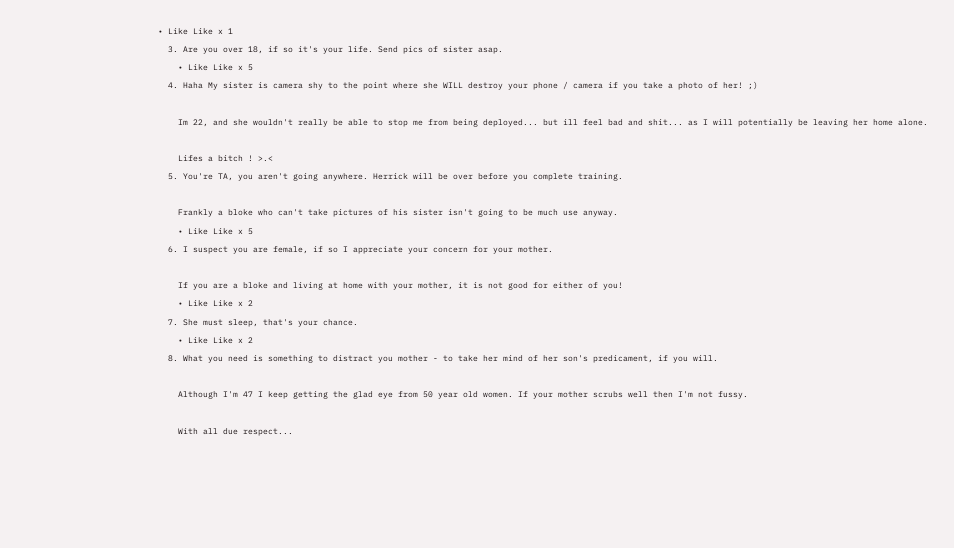• Like Like x 1
  3. Are you over 18, if so it's your life. Send pics of sister asap.
    • Like Like x 5
  4. Haha My sister is camera shy to the point where she WILL destroy your phone / camera if you take a photo of her! ;)

    Im 22, and she wouldn't really be able to stop me from being deployed... but ill feel bad and shit... as I will potentially be leaving her home alone.

    Lifes a bitch ! >.<
  5. You're TA, you aren't going anywhere. Herrick will be over before you complete training.

    Frankly a bloke who can't take pictures of his sister isn't going to be much use anyway.
    • Like Like x 5
  6. I suspect you are female, if so I appreciate your concern for your mother.

    If you are a bloke and living at home with your mother, it is not good for either of you!
    • Like Like x 2
  7. She must sleep, that's your chance.
    • Like Like x 2
  8. What you need is something to distract you mother - to take her mind of her son's predicament, if you will.

    Although I'm 47 I keep getting the glad eye from 50 year old women. If your mother scrubs well then I'm not fussy.

    With all due respect...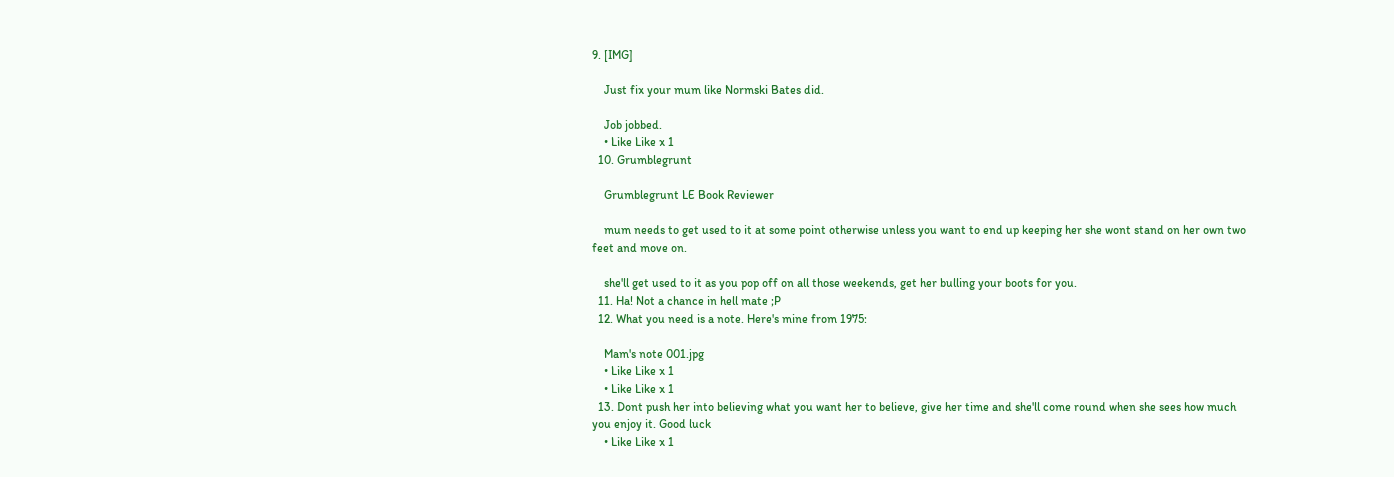9. [IMG]

    Just fix your mum like Normski Bates did.

    Job jobbed.
    • Like Like x 1
  10. Grumblegrunt

    Grumblegrunt LE Book Reviewer

    mum needs to get used to it at some point otherwise unless you want to end up keeping her she wont stand on her own two feet and move on.

    she'll get used to it as you pop off on all those weekends, get her bulling your boots for you.
  11. Ha! Not a chance in hell mate ;P
  12. What you need is a note. Here's mine from 1975:

    Mam's note 001.jpg
    • Like Like x 1
    • Like Like x 1
  13. Dont push her into believing what you want her to believe, give her time and she'll come round when she sees how much you enjoy it. Good luck
    • Like Like x 1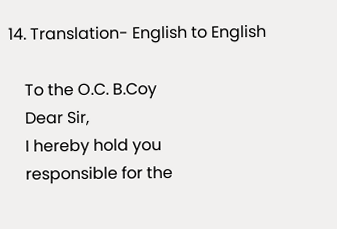14. Translation- English to English

    To the O.C. B.Coy
    Dear Sir,
    I hereby hold you
    responsible for the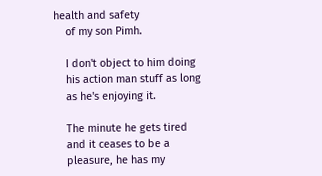health and safety
    of my son Pimh.

    I don't object to him doing
    his action man stuff as long
    as he's enjoying it.

    The minute he gets tired
    and it ceases to be a
    pleasure, he has my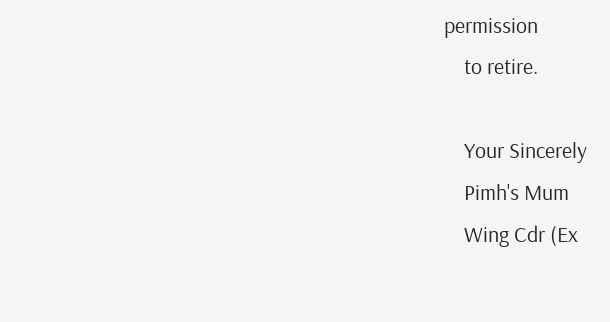permission
    to retire.

    Your Sincerely
    Pimh's Mum
    Wing Cdr (Ex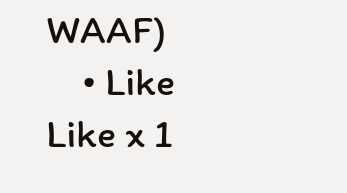WAAF)
    • Like Like x 1